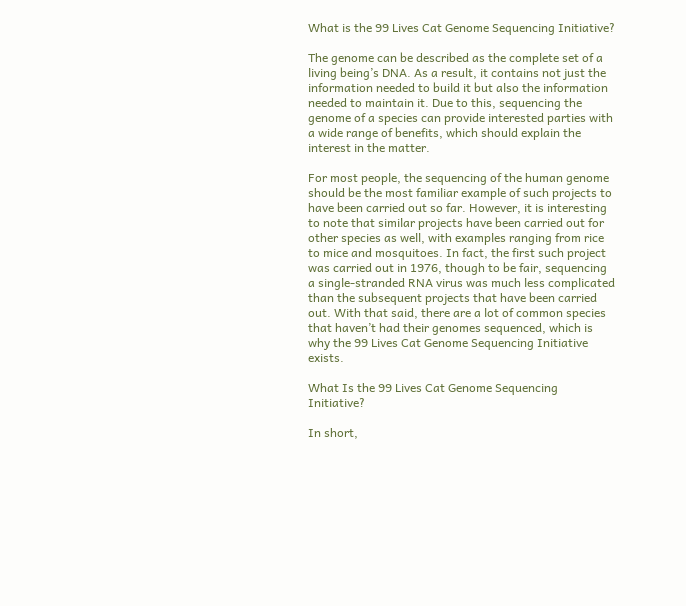What is the 99 Lives Cat Genome Sequencing Initiative?

The genome can be described as the complete set of a living being’s DNA. As a result, it contains not just the information needed to build it but also the information needed to maintain it. Due to this, sequencing the genome of a species can provide interested parties with a wide range of benefits, which should explain the interest in the matter.

For most people, the sequencing of the human genome should be the most familiar example of such projects to have been carried out so far. However, it is interesting to note that similar projects have been carried out for other species as well, with examples ranging from rice to mice and mosquitoes. In fact, the first such project was carried out in 1976, though to be fair, sequencing a single-stranded RNA virus was much less complicated than the subsequent projects that have been carried out. With that said, there are a lot of common species that haven’t had their genomes sequenced, which is why the 99 Lives Cat Genome Sequencing Initiative exists.

What Is the 99 Lives Cat Genome Sequencing Initiative?

In short,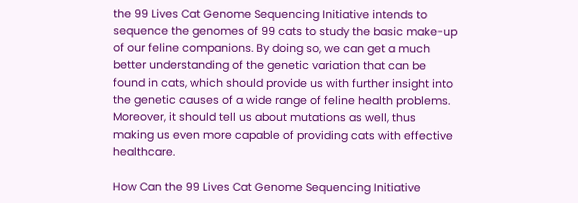the 99 Lives Cat Genome Sequencing Initiative intends to sequence the genomes of 99 cats to study the basic make-up of our feline companions. By doing so, we can get a much better understanding of the genetic variation that can be found in cats, which should provide us with further insight into the genetic causes of a wide range of feline health problems. Moreover, it should tell us about mutations as well, thus making us even more capable of providing cats with effective healthcare.

How Can the 99 Lives Cat Genome Sequencing Initiative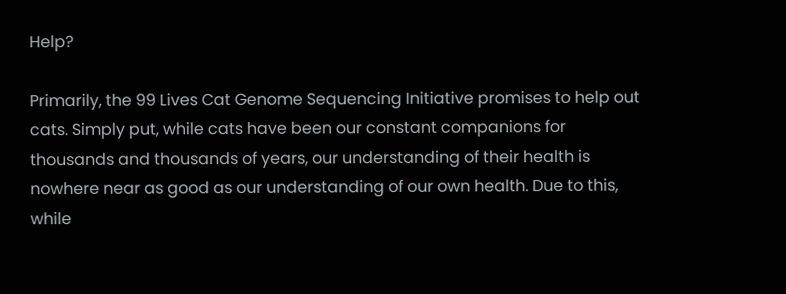Help?

Primarily, the 99 Lives Cat Genome Sequencing Initiative promises to help out cats. Simply put, while cats have been our constant companions for thousands and thousands of years, our understanding of their health is nowhere near as good as our understanding of our own health. Due to this, while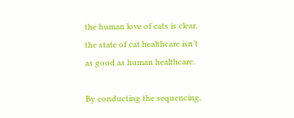the human love of cats is clear, the state of cat healthcare isn’t as good as human healthcare.

By conducting the sequencing,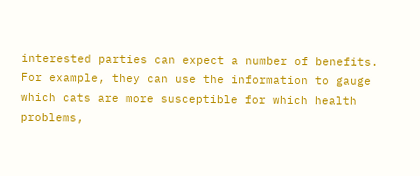interested parties can expect a number of benefits. For example, they can use the information to gauge which cats are more susceptible for which health problems,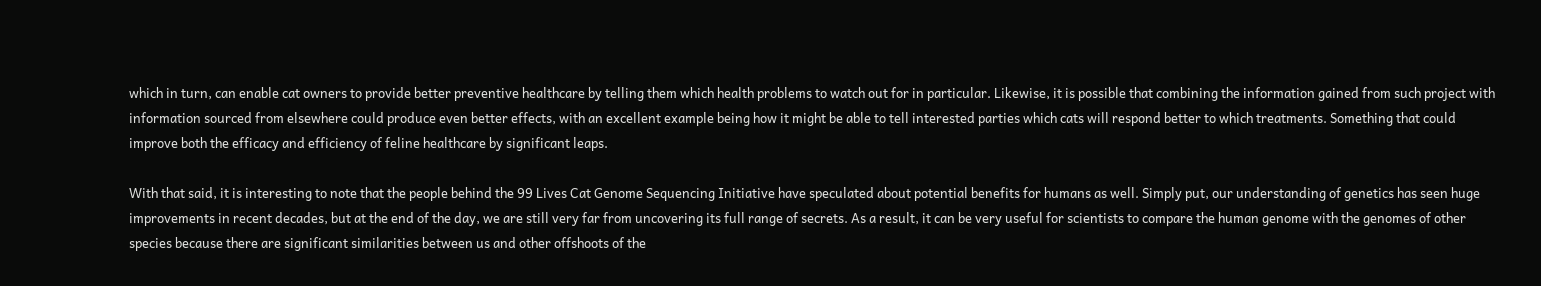which in turn, can enable cat owners to provide better preventive healthcare by telling them which health problems to watch out for in particular. Likewise, it is possible that combining the information gained from such project with information sourced from elsewhere could produce even better effects, with an excellent example being how it might be able to tell interested parties which cats will respond better to which treatments. Something that could improve both the efficacy and efficiency of feline healthcare by significant leaps.

With that said, it is interesting to note that the people behind the 99 Lives Cat Genome Sequencing Initiative have speculated about potential benefits for humans as well. Simply put, our understanding of genetics has seen huge improvements in recent decades, but at the end of the day, we are still very far from uncovering its full range of secrets. As a result, it can be very useful for scientists to compare the human genome with the genomes of other species because there are significant similarities between us and other offshoots of the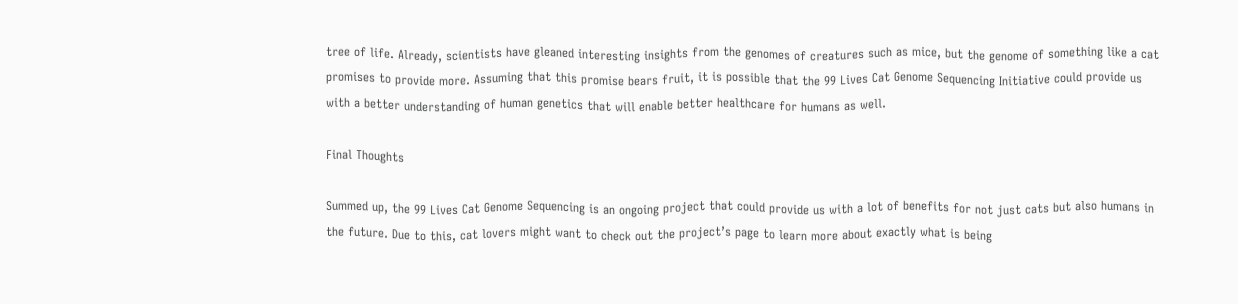tree of life. Already, scientists have gleaned interesting insights from the genomes of creatures such as mice, but the genome of something like a cat promises to provide more. Assuming that this promise bears fruit, it is possible that the 99 Lives Cat Genome Sequencing Initiative could provide us with a better understanding of human genetics that will enable better healthcare for humans as well.

Final Thoughts

Summed up, the 99 Lives Cat Genome Sequencing is an ongoing project that could provide us with a lot of benefits for not just cats but also humans in the future. Due to this, cat lovers might want to check out the project’s page to learn more about exactly what is being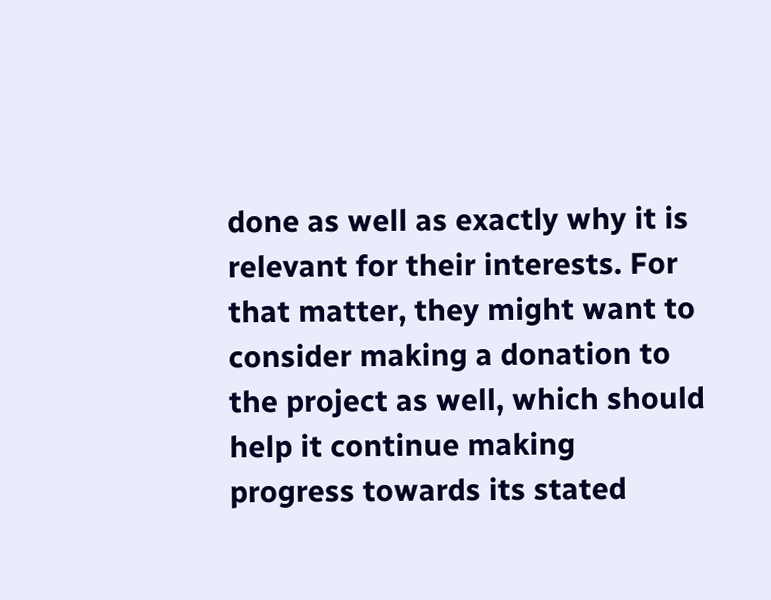done as well as exactly why it is relevant for their interests. For that matter, they might want to consider making a donation to the project as well, which should help it continue making progress towards its stated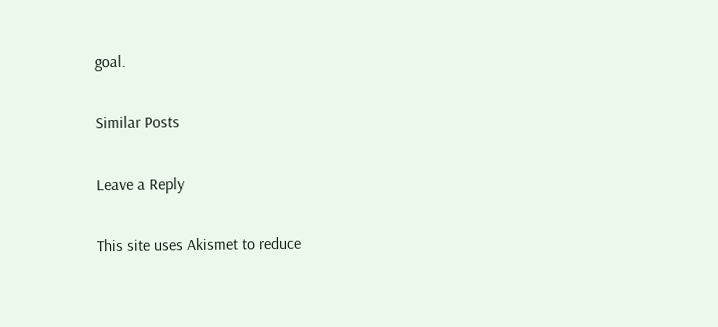goal.

Similar Posts

Leave a Reply

This site uses Akismet to reduce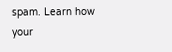spam. Learn how your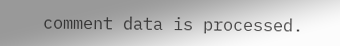comment data is processed.